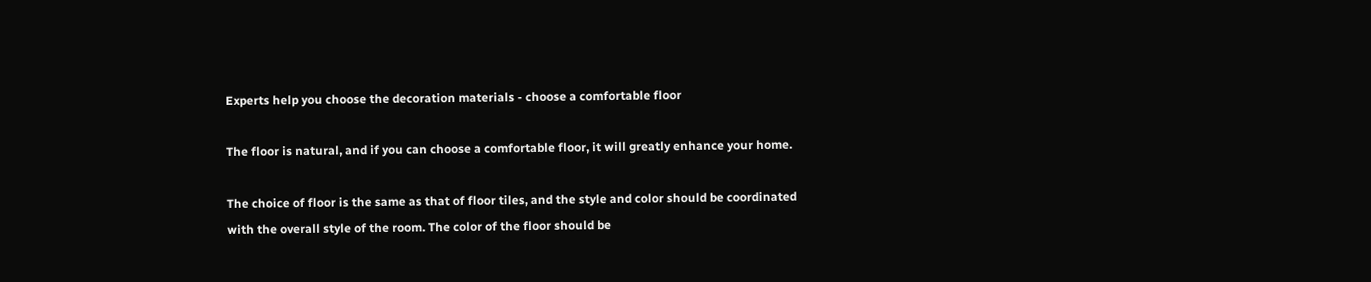Experts help you choose the decoration materials - choose a comfortable floor

The floor is natural, and if you can choose a comfortable floor, it will greatly enhance your home.

The choice of floor is the same as that of floor tiles, and the style and color should be coordinated with the overall style of the room. The color of the floor should be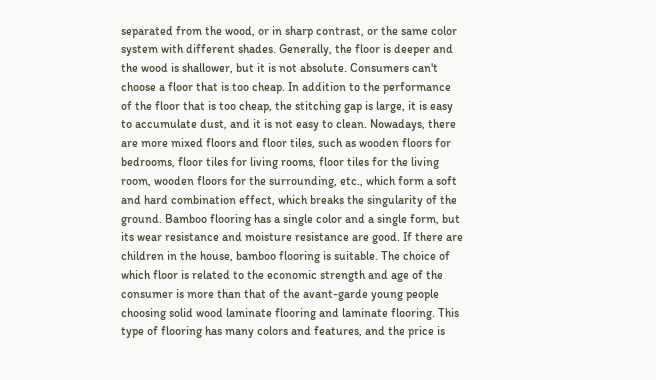separated from the wood, or in sharp contrast, or the same color system with different shades. Generally, the floor is deeper and the wood is shallower, but it is not absolute. Consumers can't choose a floor that is too cheap. In addition to the performance of the floor that is too cheap, the stitching gap is large, it is easy to accumulate dust, and it is not easy to clean. Nowadays, there are more mixed floors and floor tiles, such as wooden floors for bedrooms, floor tiles for living rooms, floor tiles for the living room, wooden floors for the surrounding, etc., which form a soft and hard combination effect, which breaks the singularity of the ground. Bamboo flooring has a single color and a single form, but its wear resistance and moisture resistance are good. If there are children in the house, bamboo flooring is suitable. The choice of which floor is related to the economic strength and age of the consumer is more than that of the avant-garde young people choosing solid wood laminate flooring and laminate flooring. This type of flooring has many colors and features, and the price is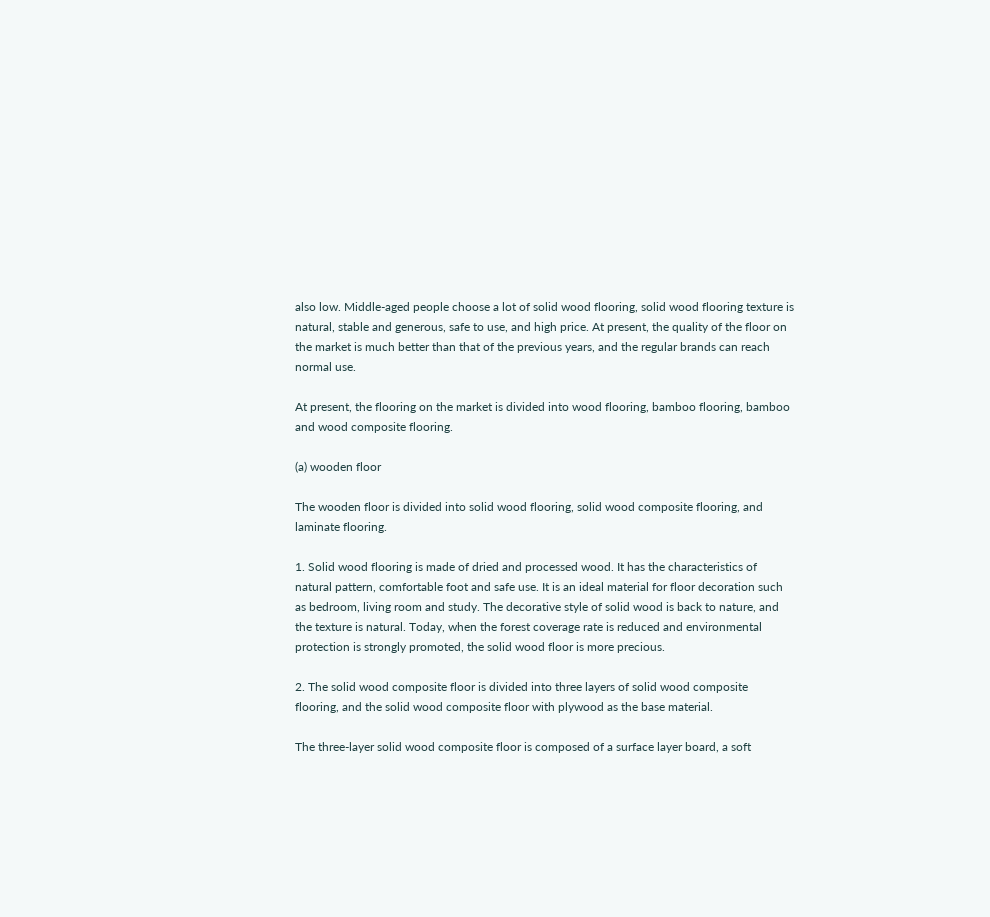also low. Middle-aged people choose a lot of solid wood flooring, solid wood flooring texture is natural, stable and generous, safe to use, and high price. At present, the quality of the floor on the market is much better than that of the previous years, and the regular brands can reach normal use.

At present, the flooring on the market is divided into wood flooring, bamboo flooring, bamboo and wood composite flooring.

(a) wooden floor

The wooden floor is divided into solid wood flooring, solid wood composite flooring, and laminate flooring.

1. Solid wood flooring is made of dried and processed wood. It has the characteristics of natural pattern, comfortable foot and safe use. It is an ideal material for floor decoration such as bedroom, living room and study. The decorative style of solid wood is back to nature, and the texture is natural. Today, when the forest coverage rate is reduced and environmental protection is strongly promoted, the solid wood floor is more precious.

2. The solid wood composite floor is divided into three layers of solid wood composite flooring, and the solid wood composite floor with plywood as the base material.

The three-layer solid wood composite floor is composed of a surface layer board, a soft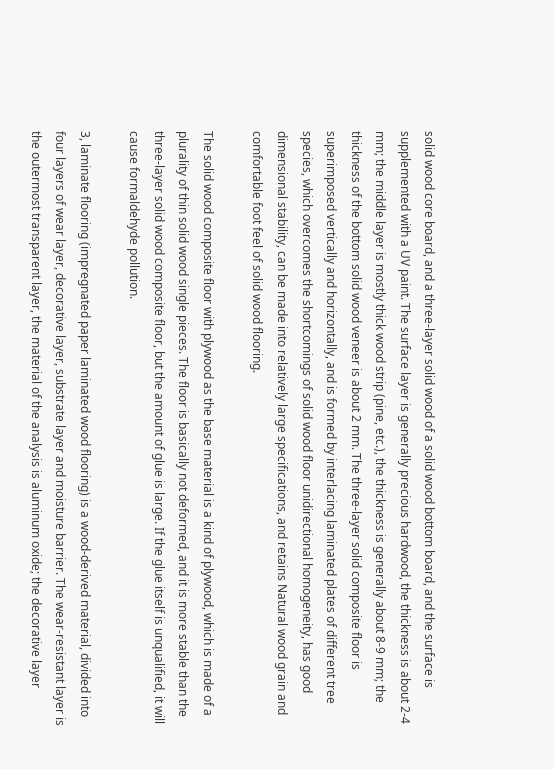solid wood core board, and a three-layer solid wood of a solid wood bottom board, and the surface is supplemented with a UV paint. The surface layer is generally precious hardwood, the thickness is about 2-4 mm; the middle layer is mostly thick wood strip (pine, etc.), the thickness is generally about 8-9 mm; the thickness of the bottom solid wood veneer is about 2 mm. The three-layer solid composite floor is superimposed vertically and horizontally, and is formed by interlacing laminated plates of different tree species, which overcomes the shortcomings of solid wood floor unidirectional homogeneity, has good dimensional stability, can be made into relatively large specifications, and retains Natural wood grain and comfortable foot feel of solid wood flooring.

The solid wood composite floor with plywood as the base material is a kind of plywood, which is made of a plurality of thin solid wood single pieces. The floor is basically not deformed, and it is more stable than the three-layer solid wood composite floor, but the amount of glue is large. If the glue itself is unqualified, it will cause formaldehyde pollution.

3, laminate flooring (impregnated paper laminated wood flooring) is a wood-derived material, divided into four layers of wear layer, decorative layer, substrate layer and moisture barrier. The wear-resistant layer is the outermost transparent layer, the material of the analysis is aluminum oxide; the decorative layer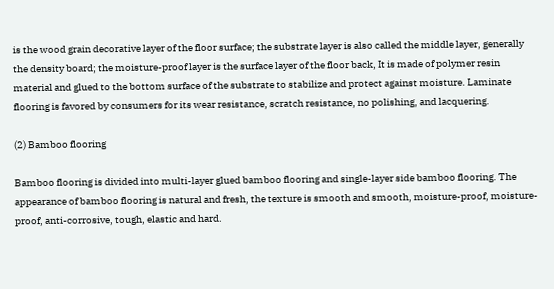is the wood grain decorative layer of the floor surface; the substrate layer is also called the middle layer, generally the density board; the moisture-proof layer is the surface layer of the floor back, It is made of polymer resin material and glued to the bottom surface of the substrate to stabilize and protect against moisture. Laminate flooring is favored by consumers for its wear resistance, scratch resistance, no polishing, and lacquering.

(2) Bamboo flooring

Bamboo flooring is divided into multi-layer glued bamboo flooring and single-layer side bamboo flooring. The appearance of bamboo flooring is natural and fresh, the texture is smooth and smooth, moisture-proof, moisture-proof, anti-corrosive, tough, elastic and hard.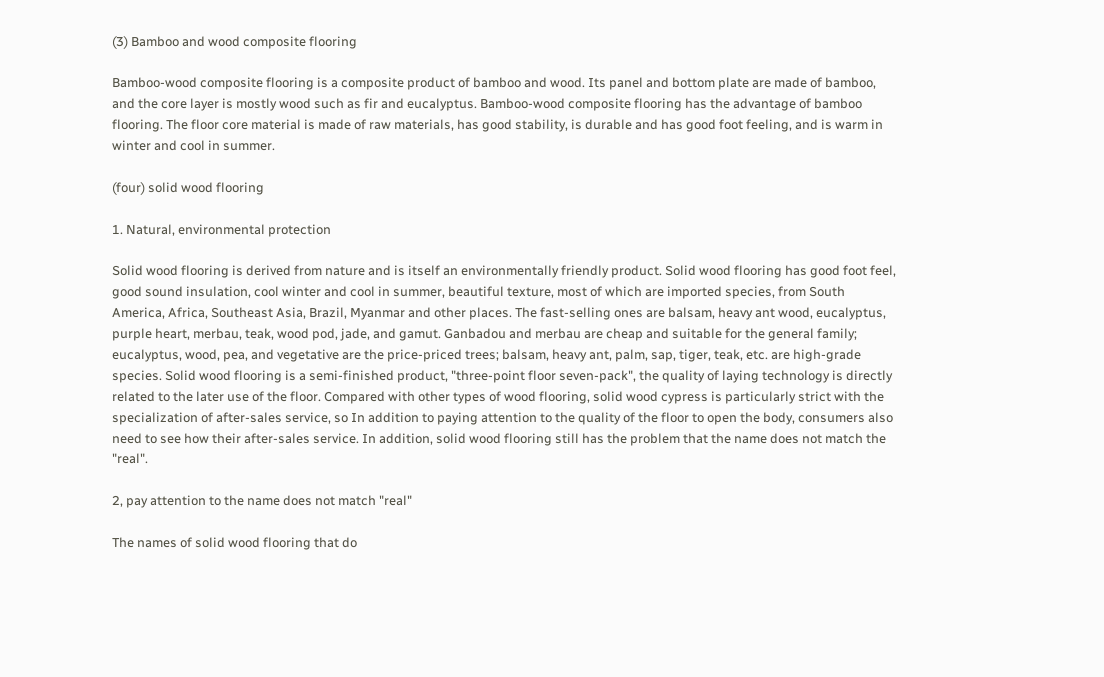(3) Bamboo and wood composite flooring

Bamboo-wood composite flooring is a composite product of bamboo and wood. Its panel and bottom plate are made of bamboo, and the core layer is mostly wood such as fir and eucalyptus. Bamboo-wood composite flooring has the advantage of bamboo flooring. The floor core material is made of raw materials, has good stability, is durable and has good foot feeling, and is warm in winter and cool in summer.

(four) solid wood flooring

1. Natural, environmental protection

Solid wood flooring is derived from nature and is itself an environmentally friendly product. Solid wood flooring has good foot feel, good sound insulation, cool winter and cool in summer, beautiful texture, most of which are imported species, from South America, Africa, Southeast Asia, Brazil, Myanmar and other places. The fast-selling ones are balsam, heavy ant wood, eucalyptus, purple heart, merbau, teak, wood pod, jade, and gamut. Ganbadou and merbau are cheap and suitable for the general family; eucalyptus, wood, pea, and vegetative are the price-priced trees; balsam, heavy ant, palm, sap, tiger, teak, etc. are high-grade species. Solid wood flooring is a semi-finished product, "three-point floor seven-pack", the quality of laying technology is directly related to the later use of the floor. Compared with other types of wood flooring, solid wood cypress is particularly strict with the specialization of after-sales service, so In addition to paying attention to the quality of the floor to open the body, consumers also need to see how their after-sales service. In addition, solid wood flooring still has the problem that the name does not match the "real".

2, pay attention to the name does not match "real"

The names of solid wood flooring that do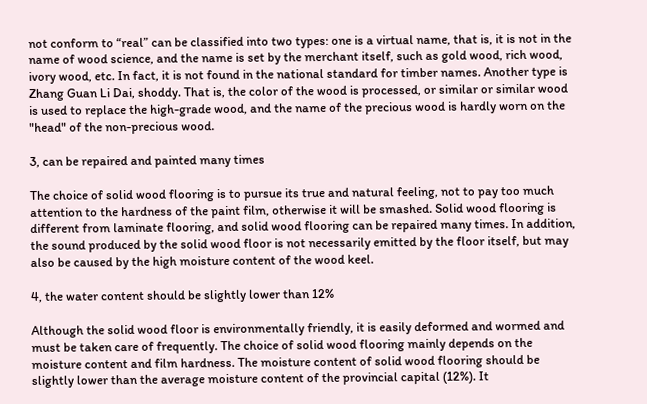not conform to “real” can be classified into two types: one is a virtual name, that is, it is not in the name of wood science, and the name is set by the merchant itself, such as gold wood, rich wood, ivory wood, etc. In fact, it is not found in the national standard for timber names. Another type is Zhang Guan Li Dai, shoddy. That is, the color of the wood is processed, or similar or similar wood is used to replace the high-grade wood, and the name of the precious wood is hardly worn on the "head" of the non-precious wood.

3, can be repaired and painted many times

The choice of solid wood flooring is to pursue its true and natural feeling, not to pay too much attention to the hardness of the paint film, otherwise it will be smashed. Solid wood flooring is different from laminate flooring, and solid wood flooring can be repaired many times. In addition, the sound produced by the solid wood floor is not necessarily emitted by the floor itself, but may also be caused by the high moisture content of the wood keel.

4, the water content should be slightly lower than 12%

Although the solid wood floor is environmentally friendly, it is easily deformed and wormed and must be taken care of frequently. The choice of solid wood flooring mainly depends on the moisture content and film hardness. The moisture content of solid wood flooring should be slightly lower than the average moisture content of the provincial capital (12%). It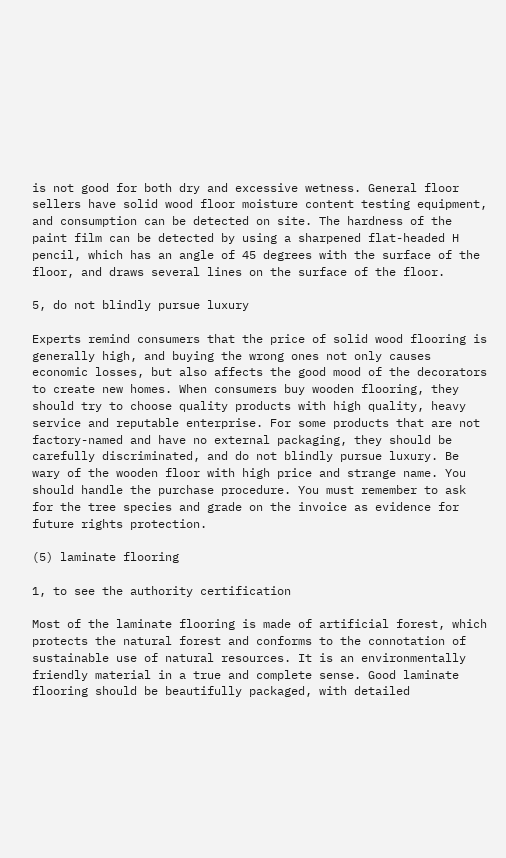is not good for both dry and excessive wetness. General floor sellers have solid wood floor moisture content testing equipment, and consumption can be detected on site. The hardness of the paint film can be detected by using a sharpened flat-headed H pencil, which has an angle of 45 degrees with the surface of the floor, and draws several lines on the surface of the floor.

5, do not blindly pursue luxury

Experts remind consumers that the price of solid wood flooring is generally high, and buying the wrong ones not only causes economic losses, but also affects the good mood of the decorators to create new homes. When consumers buy wooden flooring, they should try to choose quality products with high quality, heavy service and reputable enterprise. For some products that are not factory-named and have no external packaging, they should be carefully discriminated, and do not blindly pursue luxury. Be wary of the wooden floor with high price and strange name. You should handle the purchase procedure. You must remember to ask for the tree species and grade on the invoice as evidence for future rights protection.

(5) laminate flooring

1, to see the authority certification

Most of the laminate flooring is made of artificial forest, which protects the natural forest and conforms to the connotation of sustainable use of natural resources. It is an environmentally friendly material in a true and complete sense. Good laminate flooring should be beautifully packaged, with detailed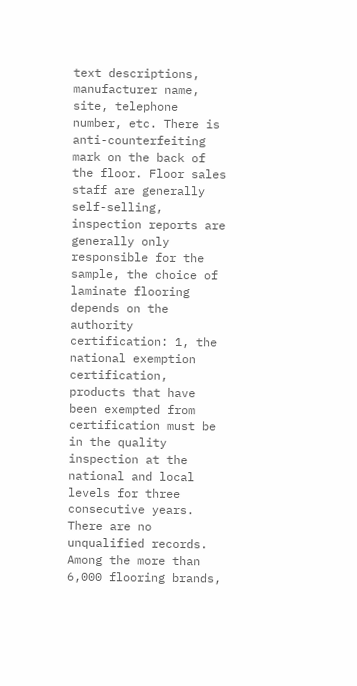text descriptions, manufacturer name, site, telephone number, etc. There is anti-counterfeiting mark on the back of the floor. Floor sales staff are generally self-selling, inspection reports are generally only responsible for the sample, the choice of laminate flooring depends on the authority certification: 1, the national exemption certification, products that have been exempted from certification must be in the quality inspection at the national and local levels for three consecutive years. There are no unqualified records. Among the more than 6,000 flooring brands,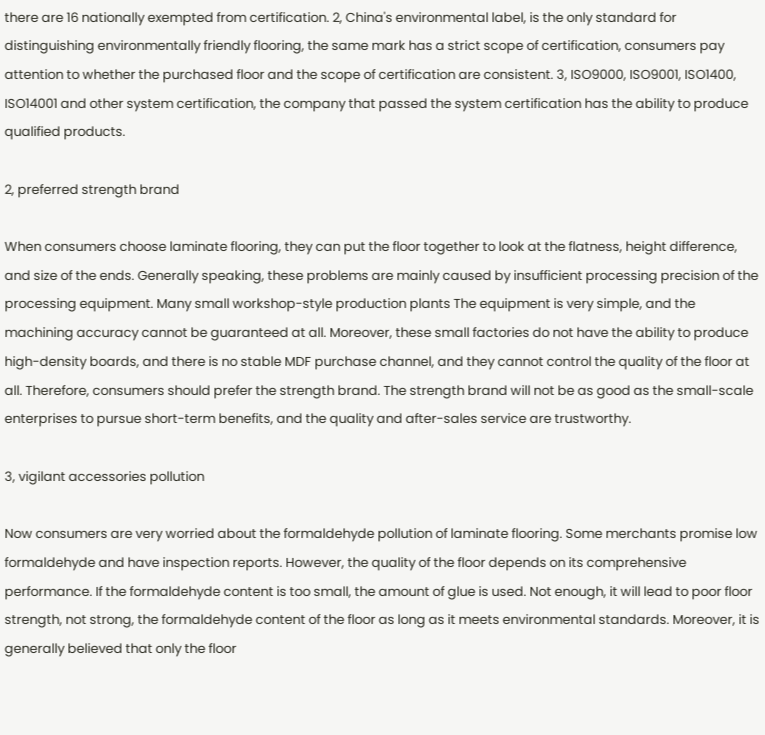there are 16 nationally exempted from certification. 2, China's environmental label, is the only standard for distinguishing environmentally friendly flooring, the same mark has a strict scope of certification, consumers pay attention to whether the purchased floor and the scope of certification are consistent. 3, ISO9000, ISO9001, ISO1400, ISO14001 and other system certification, the company that passed the system certification has the ability to produce qualified products.

2, preferred strength brand

When consumers choose laminate flooring, they can put the floor together to look at the flatness, height difference, and size of the ends. Generally speaking, these problems are mainly caused by insufficient processing precision of the processing equipment. Many small workshop-style production plants The equipment is very simple, and the machining accuracy cannot be guaranteed at all. Moreover, these small factories do not have the ability to produce high-density boards, and there is no stable MDF purchase channel, and they cannot control the quality of the floor at all. Therefore, consumers should prefer the strength brand. The strength brand will not be as good as the small-scale enterprises to pursue short-term benefits, and the quality and after-sales service are trustworthy.

3, vigilant accessories pollution

Now consumers are very worried about the formaldehyde pollution of laminate flooring. Some merchants promise low formaldehyde and have inspection reports. However, the quality of the floor depends on its comprehensive performance. If the formaldehyde content is too small, the amount of glue is used. Not enough, it will lead to poor floor strength, not strong, the formaldehyde content of the floor as long as it meets environmental standards. Moreover, it is generally believed that only the floor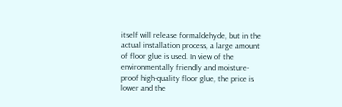itself will release formaldehyde, but in the actual installation process, a large amount of floor glue is used. In view of the environmentally friendly and moisture-proof high-quality floor glue, the price is lower and the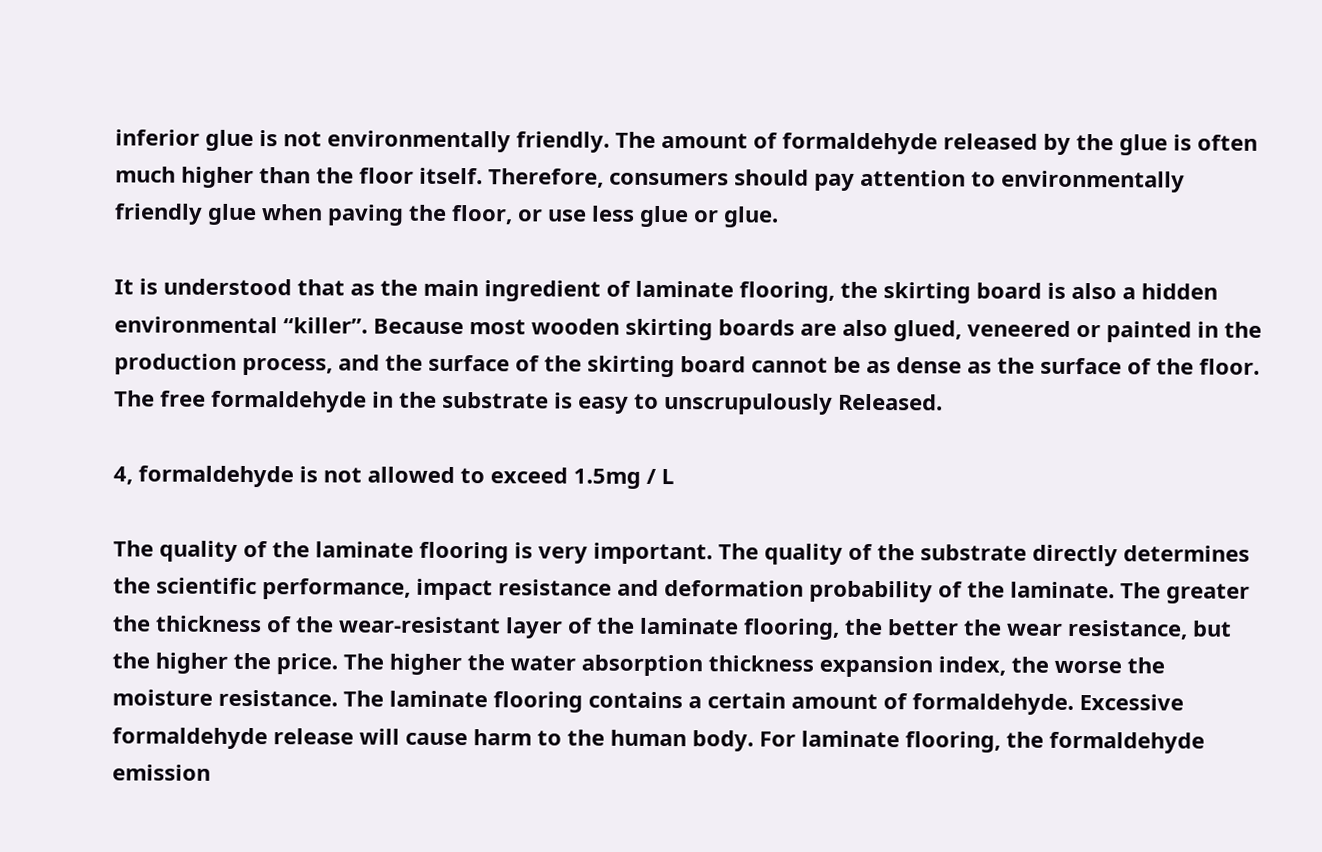inferior glue is not environmentally friendly. The amount of formaldehyde released by the glue is often much higher than the floor itself. Therefore, consumers should pay attention to environmentally friendly glue when paving the floor, or use less glue or glue.

It is understood that as the main ingredient of laminate flooring, the skirting board is also a hidden environmental “killer”. Because most wooden skirting boards are also glued, veneered or painted in the production process, and the surface of the skirting board cannot be as dense as the surface of the floor. The free formaldehyde in the substrate is easy to unscrupulously Released.

4, formaldehyde is not allowed to exceed 1.5mg / L

The quality of the laminate flooring is very important. The quality of the substrate directly determines the scientific performance, impact resistance and deformation probability of the laminate. The greater the thickness of the wear-resistant layer of the laminate flooring, the better the wear resistance, but the higher the price. The higher the water absorption thickness expansion index, the worse the moisture resistance. The laminate flooring contains a certain amount of formaldehyde. Excessive formaldehyde release will cause harm to the human body. For laminate flooring, the formaldehyde emission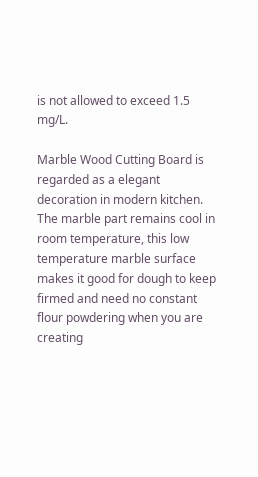is not allowed to exceed 1.5 mg/L.

Marble Wood Cutting Board is regarded as a elegant decoration in modern kitchen. The marble part remains cool in room temperature, this low temperature marble surface makes it good for dough to keep firmed and need no constant flour powdering when you are creating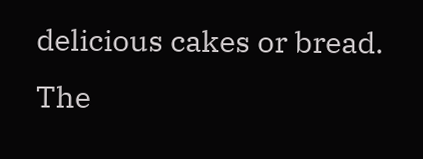delicious cakes or bread. The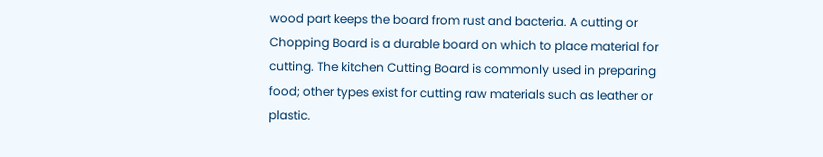wood part keeps the board from rust and bacteria. A cutting or Chopping Board is a durable board on which to place material for cutting. The kitchen Cutting Board is commonly used in preparing food; other types exist for cutting raw materials such as leather or plastic.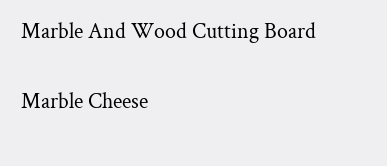Marble And Wood Cutting Board

Marble Cheese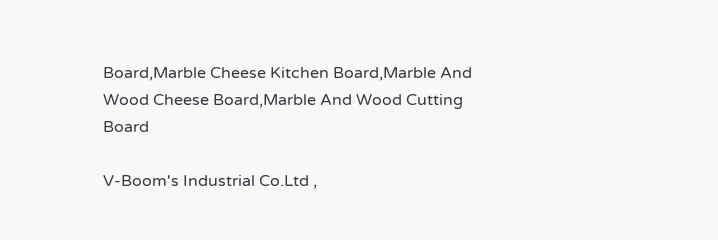Board,Marble Cheese Kitchen Board,Marble And Wood Cheese Board,Marble And Wood Cutting Board

V-Boom's Industrial Co.Ltd ,